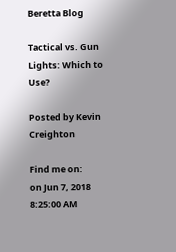Beretta Blog

Tactical vs. Gun Lights: Which to Use?

Posted by Kevin Creighton

Find me on:
on Jun 7, 2018 8:25:00 AM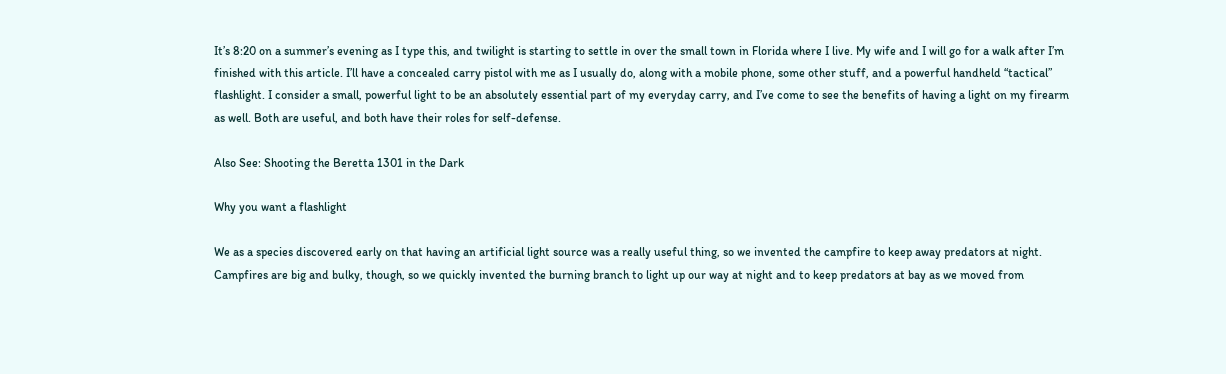It’s 8:20 on a summer’s evening as I type this, and twilight is starting to settle in over the small town in Florida where I live. My wife and I will go for a walk after I’m finished with this article. I’ll have a concealed carry pistol with me as I usually do, along with a mobile phone, some other stuff, and a powerful handheld “tactical” flashlight. I consider a small, powerful light to be an absolutely essential part of my everyday carry, and I’ve come to see the benefits of having a light on my firearm as well. Both are useful, and both have their roles for self-defense.

Also See: Shooting the Beretta 1301 in the Dark

Why you want a flashlight

We as a species discovered early on that having an artificial light source was a really useful thing, so we invented the campfire to keep away predators at night. Campfires are big and bulky, though, so we quickly invented the burning branch to light up our way at night and to keep predators at bay as we moved from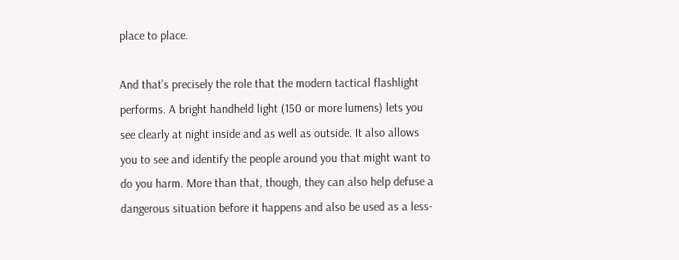place to place.

And that’s precisely the role that the modern tactical flashlight performs. A bright handheld light (150 or more lumens) lets you see clearly at night inside and as well as outside. It also allows you to see and identify the people around you that might want to do you harm. More than that, though, they can also help defuse a dangerous situation before it happens and also be used as a less-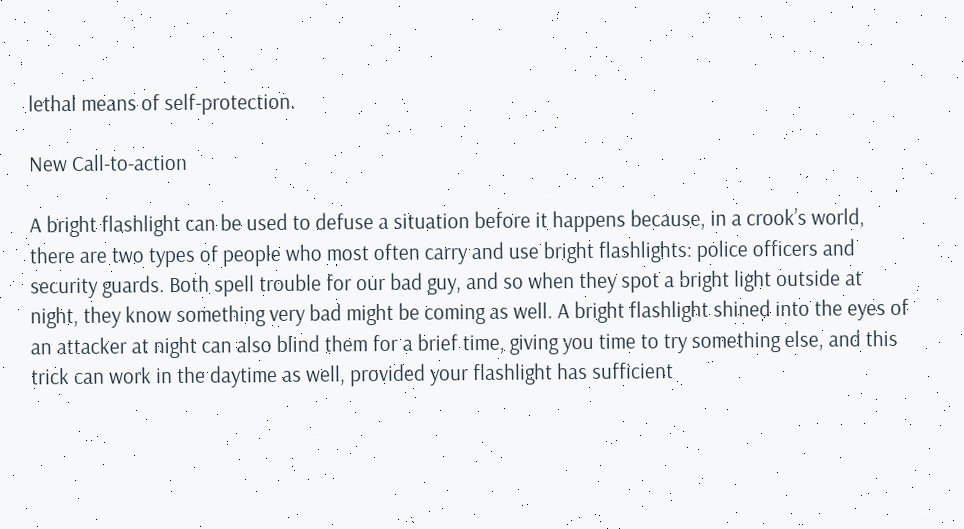lethal means of self-protection.

New Call-to-action

A bright flashlight can be used to defuse a situation before it happens because, in a crook’s world, there are two types of people who most often carry and use bright flashlights: police officers and security guards. Both spell trouble for our bad guy, and so when they spot a bright light outside at night, they know something very bad might be coming as well. A bright flashlight shined into the eyes of an attacker at night can also blind them for a brief time, giving you time to try something else, and this trick can work in the daytime as well, provided your flashlight has sufficient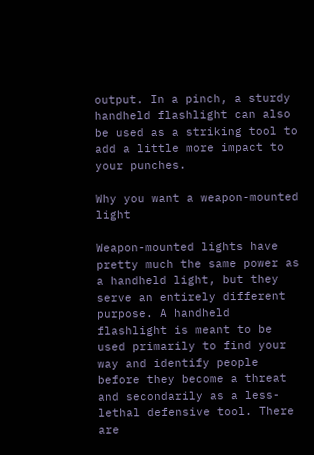output. In a pinch, a sturdy handheld flashlight can also be used as a striking tool to add a little more impact to your punches.

Why you want a weapon-mounted light

Weapon-mounted lights have pretty much the same power as a handheld light, but they serve an entirely different purpose. A handheld flashlight is meant to be used primarily to find your way and identify people before they become a threat and secondarily as a less-lethal defensive tool. There are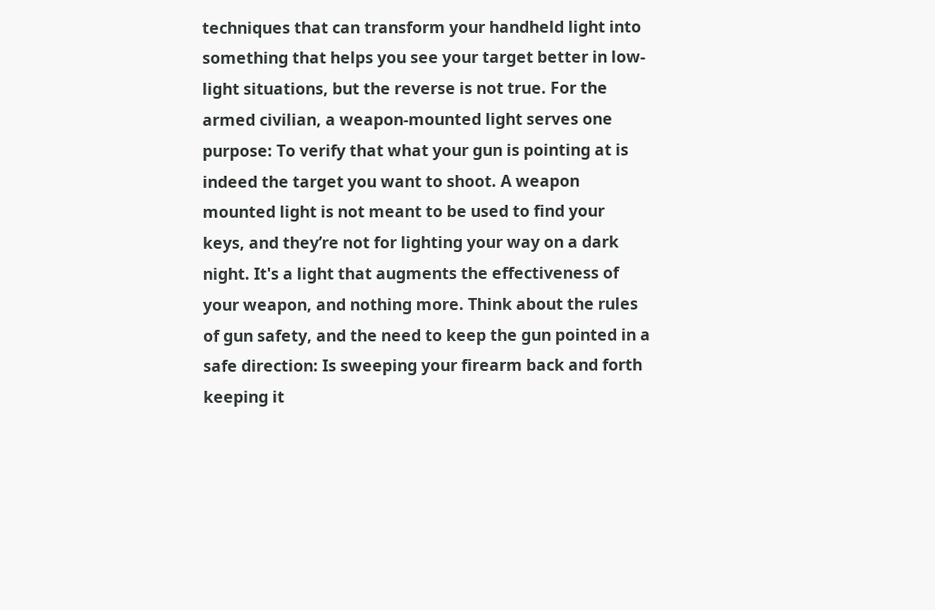techniques that can transform your handheld light into something that helps you see your target better in low-light situations, but the reverse is not true. For the armed civilian, a weapon-mounted light serves one purpose: To verify that what your gun is pointing at is indeed the target you want to shoot. A weapon mounted light is not meant to be used to find your keys, and they’re not for lighting your way on a dark night. It's a light that augments the effectiveness of your weapon, and nothing more. Think about the rules of gun safety, and the need to keep the gun pointed in a safe direction: Is sweeping your firearm back and forth keeping it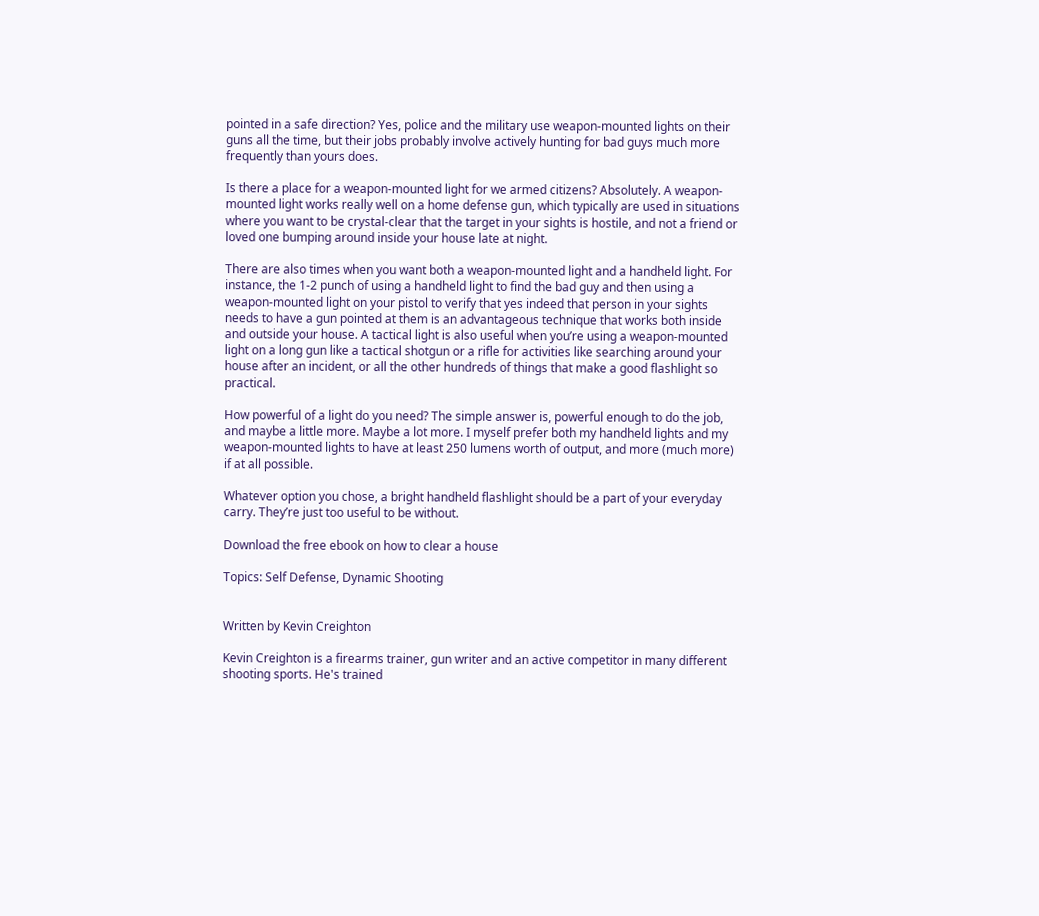pointed in a safe direction? Yes, police and the military use weapon-mounted lights on their guns all the time, but their jobs probably involve actively hunting for bad guys much more frequently than yours does.

Is there a place for a weapon-mounted light for we armed citizens? Absolutely. A weapon-mounted light works really well on a home defense gun, which typically are used in situations where you want to be crystal-clear that the target in your sights is hostile, and not a friend or loved one bumping around inside your house late at night.

There are also times when you want both a weapon-mounted light and a handheld light. For instance, the 1-2 punch of using a handheld light to find the bad guy and then using a weapon-mounted light on your pistol to verify that yes indeed that person in your sights needs to have a gun pointed at them is an advantageous technique that works both inside and outside your house. A tactical light is also useful when you’re using a weapon-mounted light on a long gun like a tactical shotgun or a rifle for activities like searching around your house after an incident, or all the other hundreds of things that make a good flashlight so practical.

How powerful of a light do you need? The simple answer is, powerful enough to do the job, and maybe a little more. Maybe a lot more. I myself prefer both my handheld lights and my weapon-mounted lights to have at least 250 lumens worth of output, and more (much more) if at all possible.

Whatever option you chose, a bright handheld flashlight should be a part of your everyday carry. They’re just too useful to be without.

Download the free ebook on how to clear a house

Topics: Self Defense, Dynamic Shooting


Written by Kevin Creighton

Kevin Creighton is a firearms trainer, gun writer and an active competitor in many different shooting sports. He's trained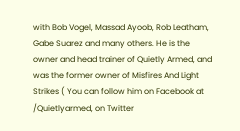with Bob Vogel, Massad Ayoob, Rob Leatham, Gabe Suarez and many others. He is the owner and head trainer of Quietly Armed, and was the former owner of Misfires And Light Strikes ( You can follow him on Facebook at /Quietlyarmed, on Twitter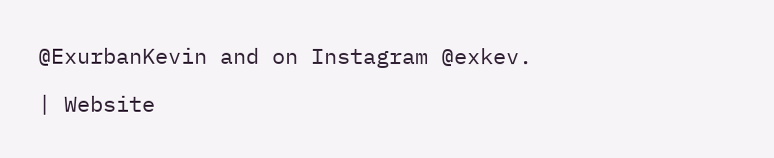@ExurbanKevin and on Instagram @exkev.

| Website